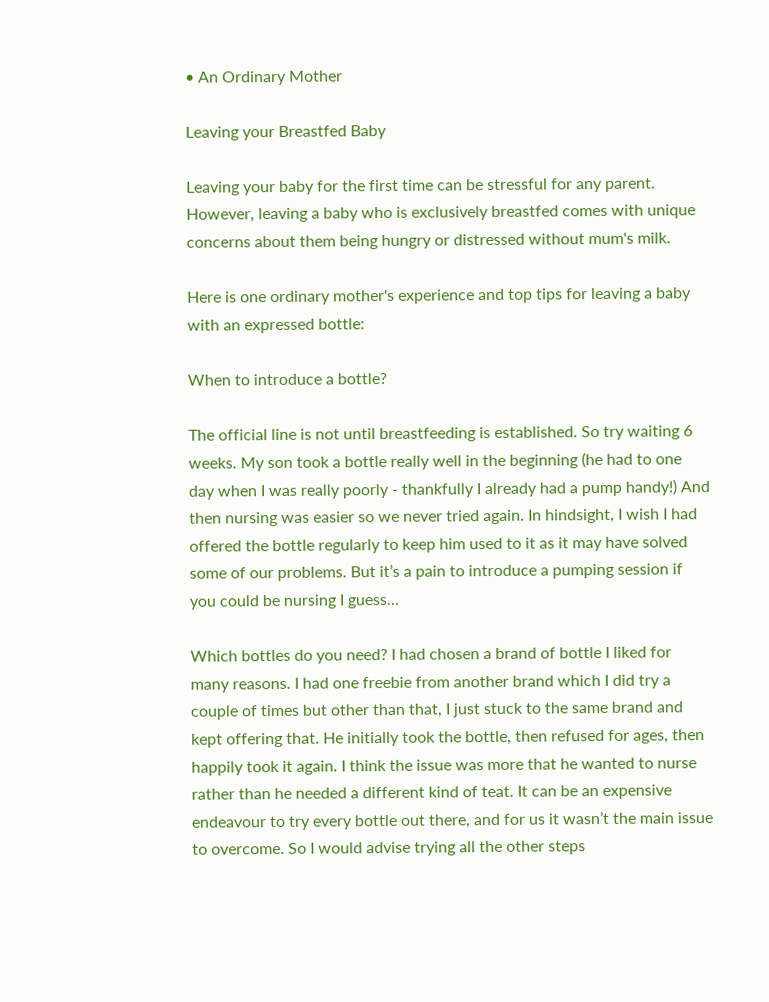• An Ordinary Mother

Leaving your Breastfed Baby

Leaving your baby for the first time can be stressful for any parent. However, leaving a baby who is exclusively breastfed comes with unique concerns about them being hungry or distressed without mum's milk.

Here is one ordinary mother's experience and top tips for leaving a baby with an expressed bottle:

When to introduce a bottle?

The official line is not until breastfeeding is established. So try waiting 6 weeks. My son took a bottle really well in the beginning (he had to one day when I was really poorly - thankfully I already had a pump handy!) And then nursing was easier so we never tried again. In hindsight, I wish I had offered the bottle regularly to keep him used to it as it may have solved some of our problems. But it’s a pain to introduce a pumping session if you could be nursing I guess...

Which bottles do you need? I had chosen a brand of bottle I liked for many reasons. I had one freebie from another brand which I did try a couple of times but other than that, I just stuck to the same brand and kept offering that. He initially took the bottle, then refused for ages, then happily took it again. I think the issue was more that he wanted to nurse rather than he needed a different kind of teat. It can be an expensive endeavour to try every bottle out there, and for us it wasn’t the main issue to overcome. So I would advise trying all the other steps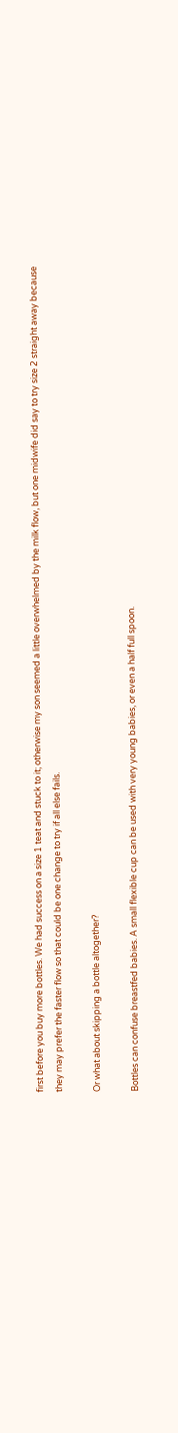first before you buy more bottles. We had success on a size 1 teat and stuck to it; otherwise my son seemed a little overwhelmed by the milk flow, but one midwife did say to try size 2 straight away because they may prefer the faster flow so that could be one change to try if all else fails.

Or what about skipping a bottle altogether?

Bottles can confuse breastfed babies. A small flexible cup can be used with very young babies, or even a half full spoon.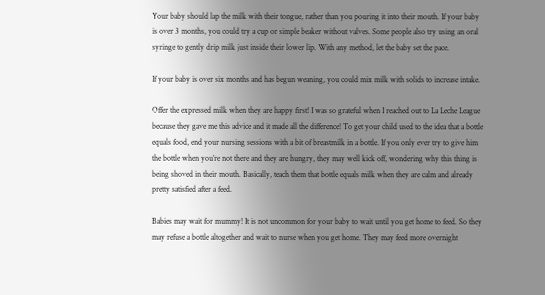Your baby should lap the milk with their tongue, rather than you pouring it into their mouth. If your baby is over 3 months, you could try a cup or simple beaker without valves. Some people also try using an oral syringe to gently drip milk just inside their lower lip. With any method, let the baby set the pace.

If your baby is over six months and has begun weaning, you could mix milk with solids to increase intake.

Offer the expressed milk when they are happy first! I was so grateful when I reached out to La Leche League because they gave me this advice and it made all the difference! To get your child used to the idea that a bottle equals food, end your nursing sessions with a bit of breastmilk in a bottle. If you only ever try to give him the bottle when you’re not there and they are hungry, they may well kick off, wondering why this thing is being shoved in their mouth. Basically, teach them that bottle equals milk when they are calm and already pretty satisfied after a feed.

Babies may wait for mummy! It is not uncommon for your baby to wait until you get home to feed. So they may refuse a bottle altogether and wait to nurse when you get home. They may feed more overnight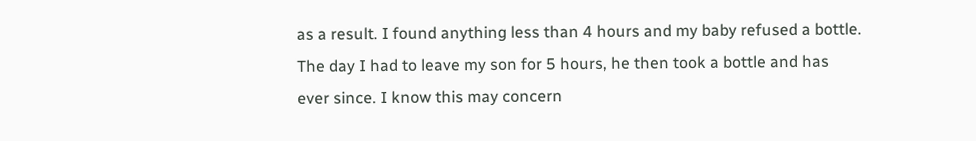as a result. I found anything less than 4 hours and my baby refused a bottle. The day I had to leave my son for 5 hours, he then took a bottle and has ever since. I know this may concern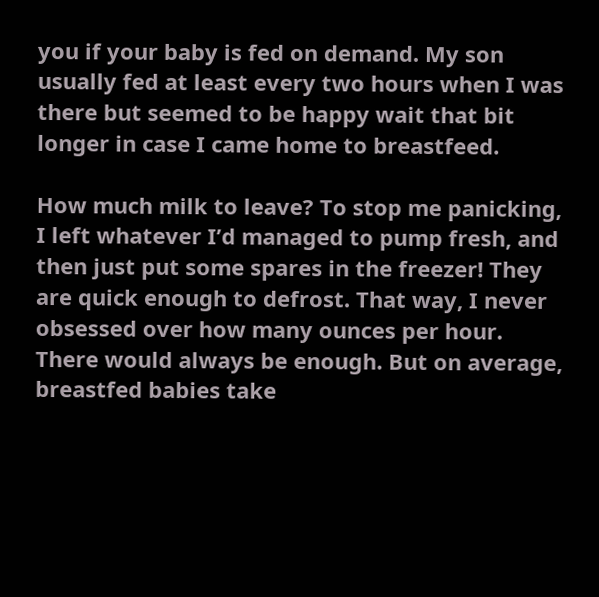you if your baby is fed on demand. My son usually fed at least every two hours when I was there but seemed to be happy wait that bit longer in case I came home to breastfeed.

How much milk to leave? To stop me panicking, I left whatever I’d managed to pump fresh, and then just put some spares in the freezer! They are quick enough to defrost. That way, I never obsessed over how many ounces per hour. There would always be enough. But on average, breastfed babies take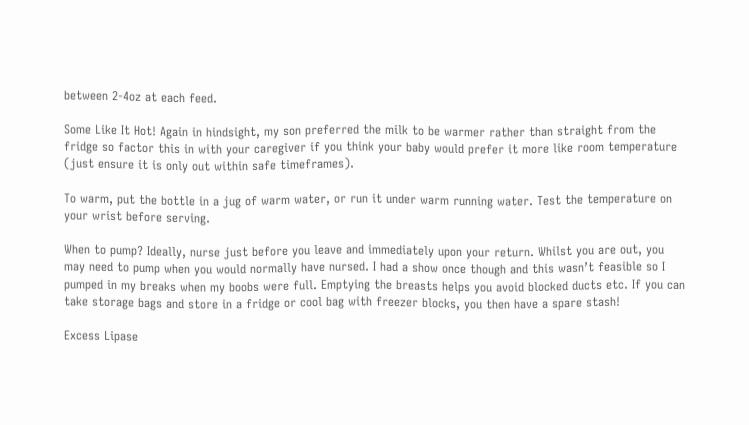between 2-4oz at each feed.

Some Like It Hot! Again in hindsight, my son preferred the milk to be warmer rather than straight from the fridge so factor this in with your caregiver if you think your baby would prefer it more like room temperature (just ensure it is only out within safe timeframes).

To warm, put the bottle in a jug of warm water, or run it under warm running water. Test the temperature on your wrist before serving.

When to pump? Ideally, nurse just before you leave and immediately upon your return. Whilst you are out, you may need to pump when you would normally have nursed. I had a show once though and this wasn’t feasible so I pumped in my breaks when my boobs were full. Emptying the breasts helps you avoid blocked ducts etc. If you can take storage bags and store in a fridge or cool bag with freezer blocks, you then have a spare stash!

Excess Lipase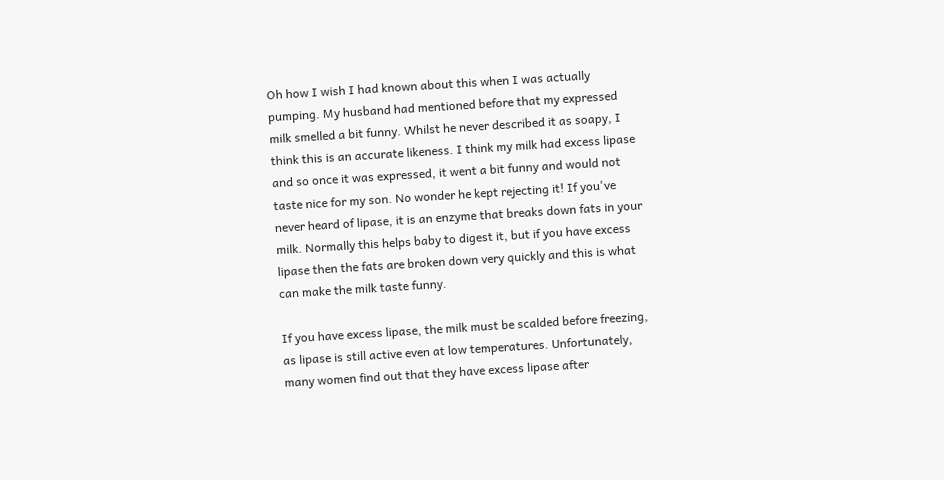Oh how I wish I had known about this when I was actually pumping. My husband had mentioned before that my expressed milk smelled a bit funny. Whilst he never described it as soapy, I think this is an accurate likeness. I think my milk had excess lipase and so once it was expressed, it went a bit funny and would not taste nice for my son. No wonder he kept rejecting it! If you've never heard of lipase, it is an enzyme that breaks down fats in your milk. Normally this helps baby to digest it, but if you have excess lipase then the fats are broken down very quickly and this is what can make the milk taste funny.

If you have excess lipase, the milk must be scalded before freezing, as lipase is still active even at low temperatures. Unfortunately, many women find out that they have excess lipase after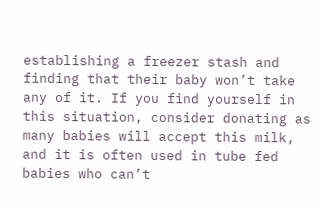establishing a freezer stash and finding that their baby won’t take any of it. If you find yourself in this situation, consider donating as many babies will accept this milk, and it is often used in tube fed babies who can’t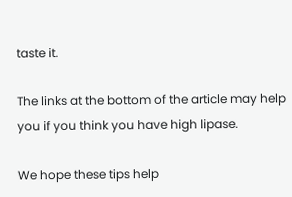taste it.

The links at the bottom of the article may help you if you think you have high lipase.

We hope these tips help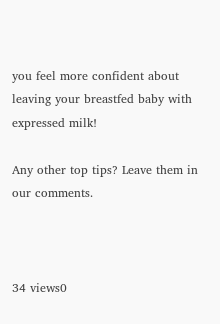you feel more confident about leaving your breastfed baby with expressed milk!

Any other top tips? Leave them in our comments.



34 views0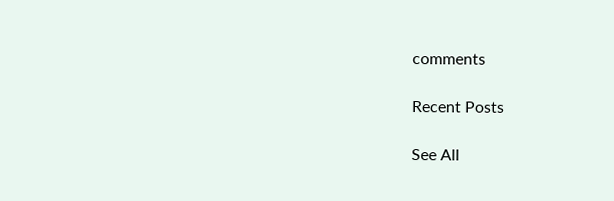comments

Recent Posts

See All